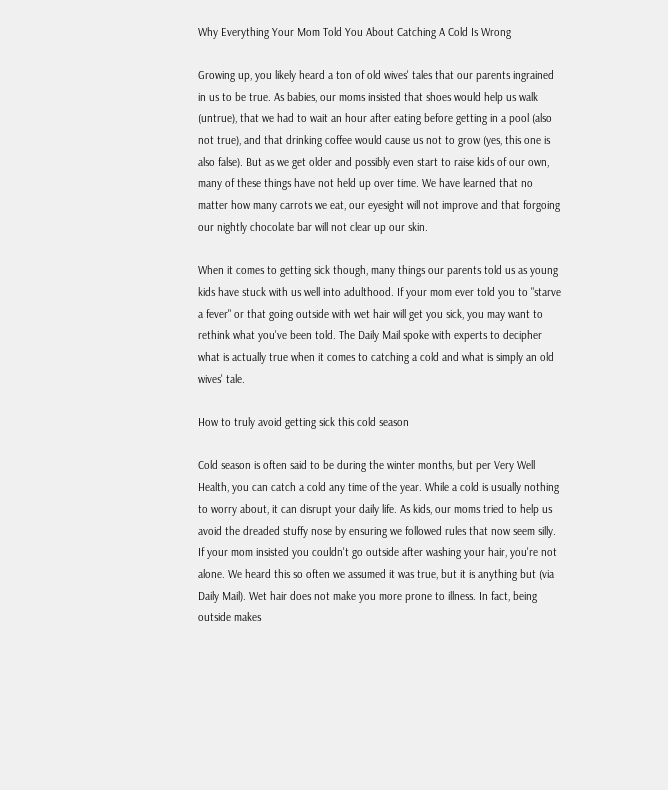Why Everything Your Mom Told You About Catching A Cold Is Wrong

Growing up, you likely heard a ton of old wives' tales that our parents ingrained in us to be true. As babies, our moms insisted that shoes would help us walk (untrue), that we had to wait an hour after eating before getting in a pool (also not true), and that drinking coffee would cause us not to grow (yes, this one is also false). But as we get older and possibly even start to raise kids of our own, many of these things have not held up over time. We have learned that no matter how many carrots we eat, our eyesight will not improve and that forgoing our nightly chocolate bar will not clear up our skin.

When it comes to getting sick though, many things our parents told us as young kids have stuck with us well into adulthood. If your mom ever told you to "starve a fever" or that going outside with wet hair will get you sick, you may want to rethink what you've been told. The Daily Mail spoke with experts to decipher what is actually true when it comes to catching a cold and what is simply an old wives' tale.

How to truly avoid getting sick this cold season

Cold season is often said to be during the winter months, but per Very Well Health, you can catch a cold any time of the year. While a cold is usually nothing to worry about, it can disrupt your daily life. As kids, our moms tried to help us avoid the dreaded stuffy nose by ensuring we followed rules that now seem silly. If your mom insisted you couldn't go outside after washing your hair, you're not alone. We heard this so often we assumed it was true, but it is anything but (via Daily Mail). Wet hair does not make you more prone to illness. In fact, being outside makes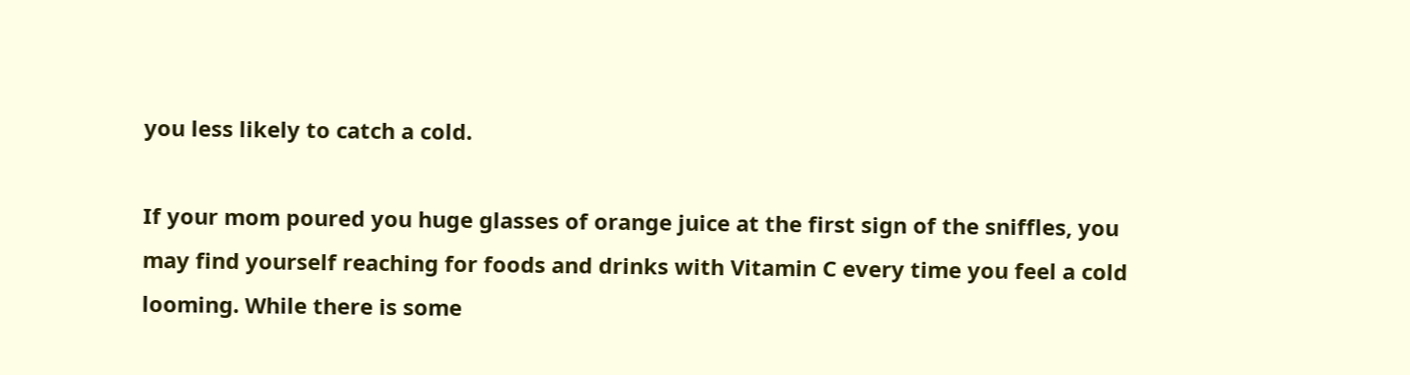you less likely to catch a cold.

If your mom poured you huge glasses of orange juice at the first sign of the sniffles, you may find yourself reaching for foods and drinks with Vitamin C every time you feel a cold looming. While there is some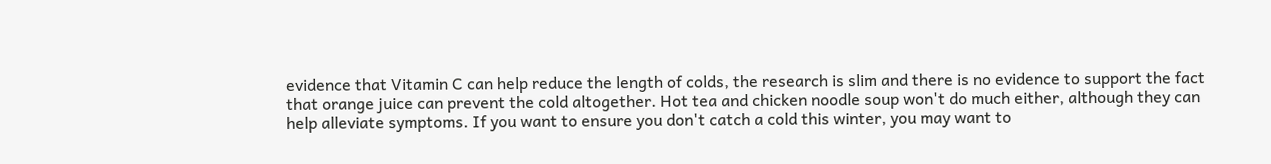evidence that Vitamin C can help reduce the length of colds, the research is slim and there is no evidence to support the fact that orange juice can prevent the cold altogether. Hot tea and chicken noodle soup won't do much either, although they can help alleviate symptoms. If you want to ensure you don't catch a cold this winter, you may want to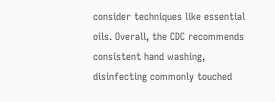consider techniques like essential oils. Overall, the CDC recommends consistent hand washing, disinfecting commonly touched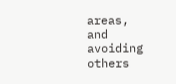areas, and avoiding others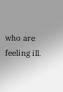who are feeling ill.